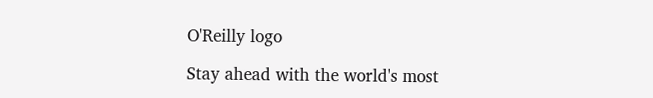O'Reilly logo

Stay ahead with the world's most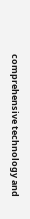comprehensive technology and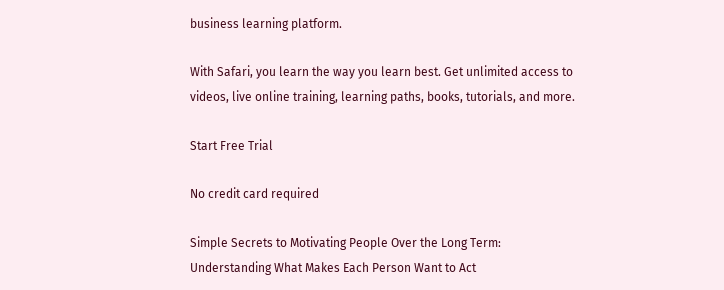business learning platform.

With Safari, you learn the way you learn best. Get unlimited access to videos, live online training, learning paths, books, tutorials, and more.

Start Free Trial

No credit card required

Simple Secrets to Motivating People Over the Long Term: Understanding What Makes Each Person Want to Act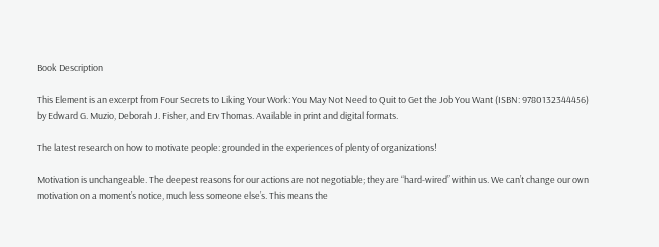Book Description

This Element is an excerpt from Four Secrets to Liking Your Work: You May Not Need to Quit to Get the Job You Want (ISBN: 9780132344456) by Edward G. Muzio, Deborah J. Fisher, and Erv Thomas. Available in print and digital formats.

The latest research on how to motivate people: grounded in the experiences of plenty of organizations!

Motivation is unchangeable. The deepest reasons for our actions are not negotiable; they are “hard-wired” within us. We can’t change our own motivation on a moment’s notice, much less someone else’s. This means the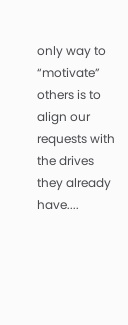only way to “motivate” others is to align our requests with the drives they already have....